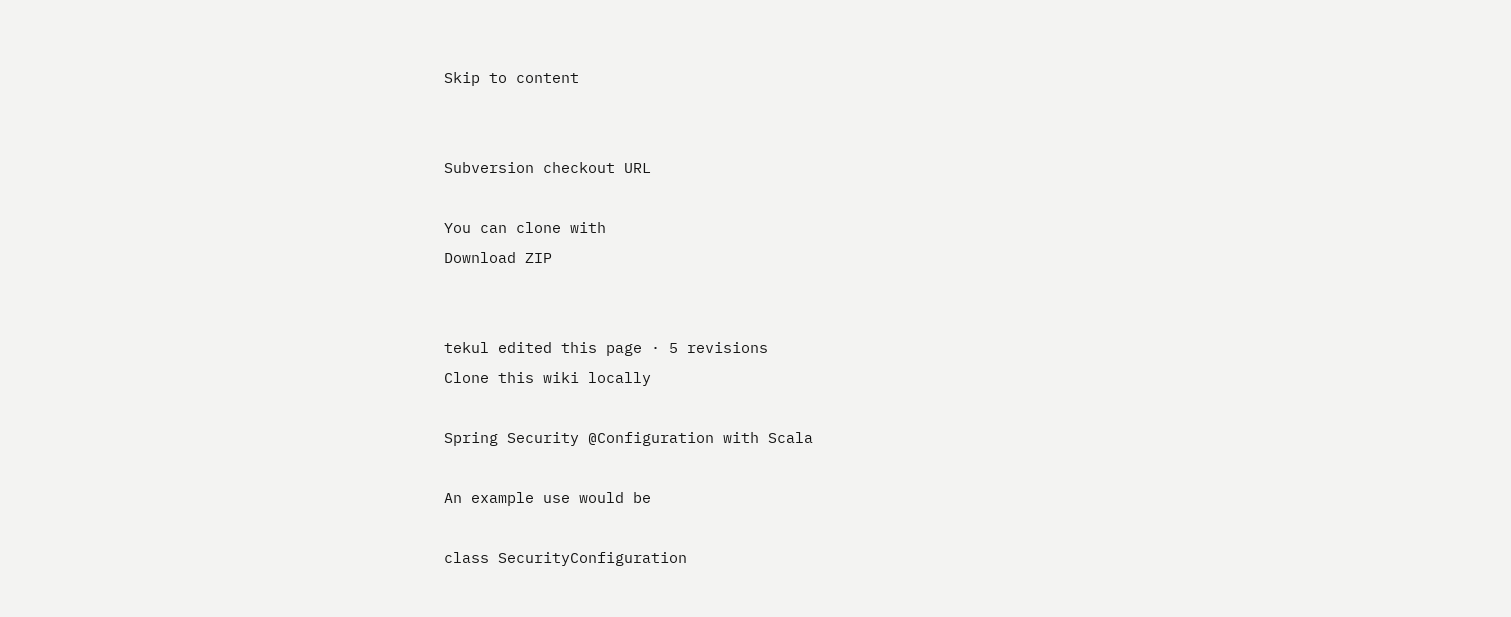Skip to content


Subversion checkout URL

You can clone with
Download ZIP


tekul edited this page · 5 revisions
Clone this wiki locally

Spring Security @Configuration with Scala

An example use would be

class SecurityConfiguration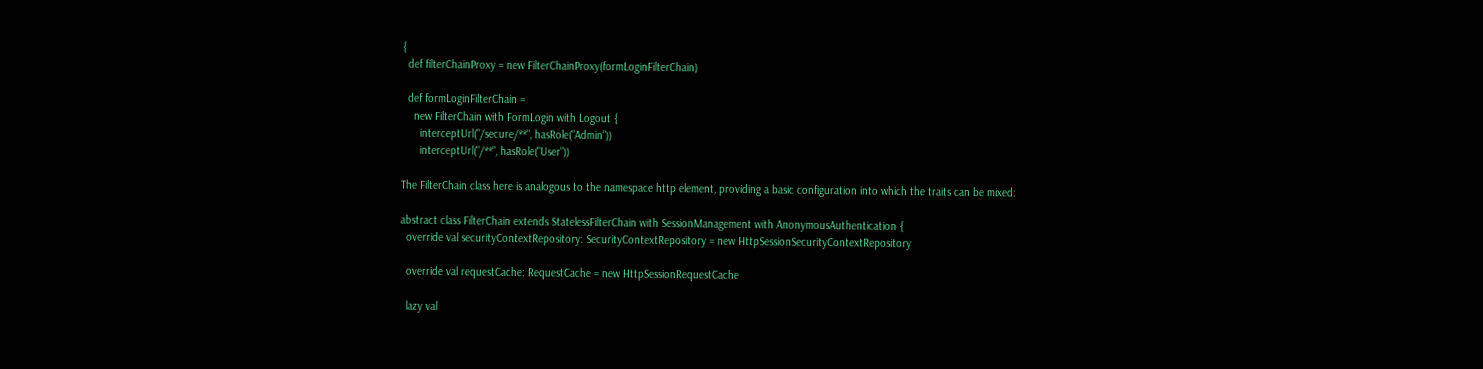{
  def filterChainProxy = new FilterChainProxy(formLoginFilterChain)

  def formLoginFilterChain =
    new FilterChain with FormLogin with Logout {
      interceptUrl("/secure/**", hasRole("Admin"))
      interceptUrl("/**", hasRole("User"))

The FilterChain class here is analogous to the namespace http element, providing a basic configuration into which the traits can be mixed:

abstract class FilterChain extends StatelessFilterChain with SessionManagement with AnonymousAuthentication {
  override val securityContextRepository: SecurityContextRepository = new HttpSessionSecurityContextRepository

  override val requestCache: RequestCache = new HttpSessionRequestCache

  lazy val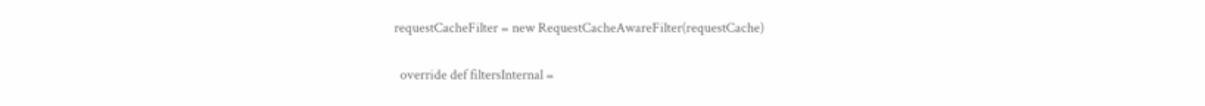requestCacheFilter = new RequestCacheAwareFilter(requestCache)

  override def filtersInternal =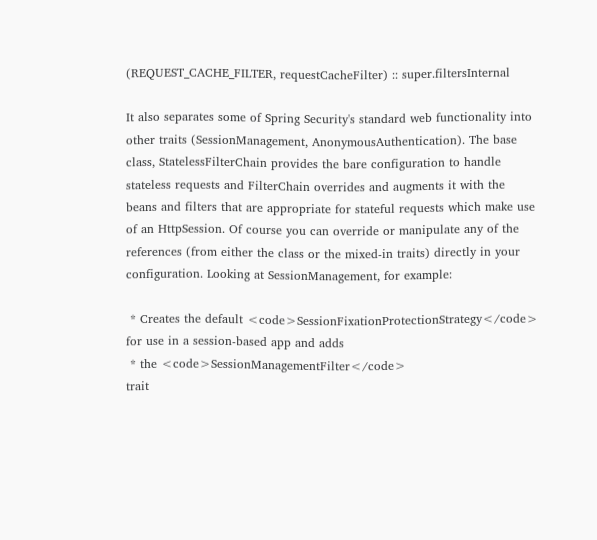(REQUEST_CACHE_FILTER, requestCacheFilter) :: super.filtersInternal

It also separates some of Spring Security's standard web functionality into other traits (SessionManagement, AnonymousAuthentication). The base class, StatelessFilterChain provides the bare configuration to handle stateless requests and FilterChain overrides and augments it with the beans and filters that are appropriate for stateful requests which make use of an HttpSession. Of course you can override or manipulate any of the references (from either the class or the mixed-in traits) directly in your configuration. Looking at SessionManagement, for example:

 * Creates the default <code>SessionFixationProtectionStrategy</code> for use in a session-based app and adds
 * the <code>SessionManagementFilter</code>
trait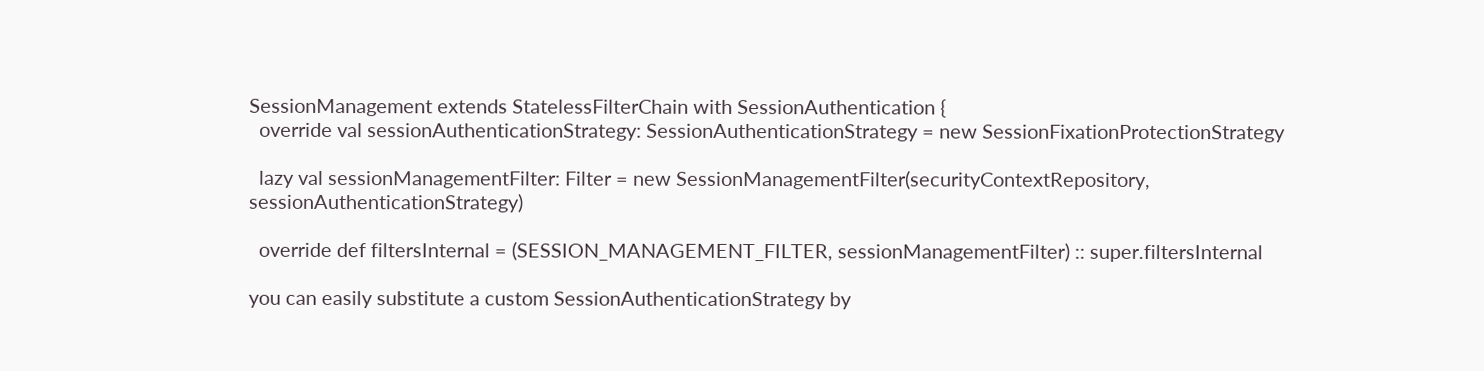SessionManagement extends StatelessFilterChain with SessionAuthentication {
  override val sessionAuthenticationStrategy: SessionAuthenticationStrategy = new SessionFixationProtectionStrategy

  lazy val sessionManagementFilter: Filter = new SessionManagementFilter(securityContextRepository, sessionAuthenticationStrategy)

  override def filtersInternal = (SESSION_MANAGEMENT_FILTER, sessionManagementFilter) :: super.filtersInternal

you can easily substitute a custom SessionAuthenticationStrategy by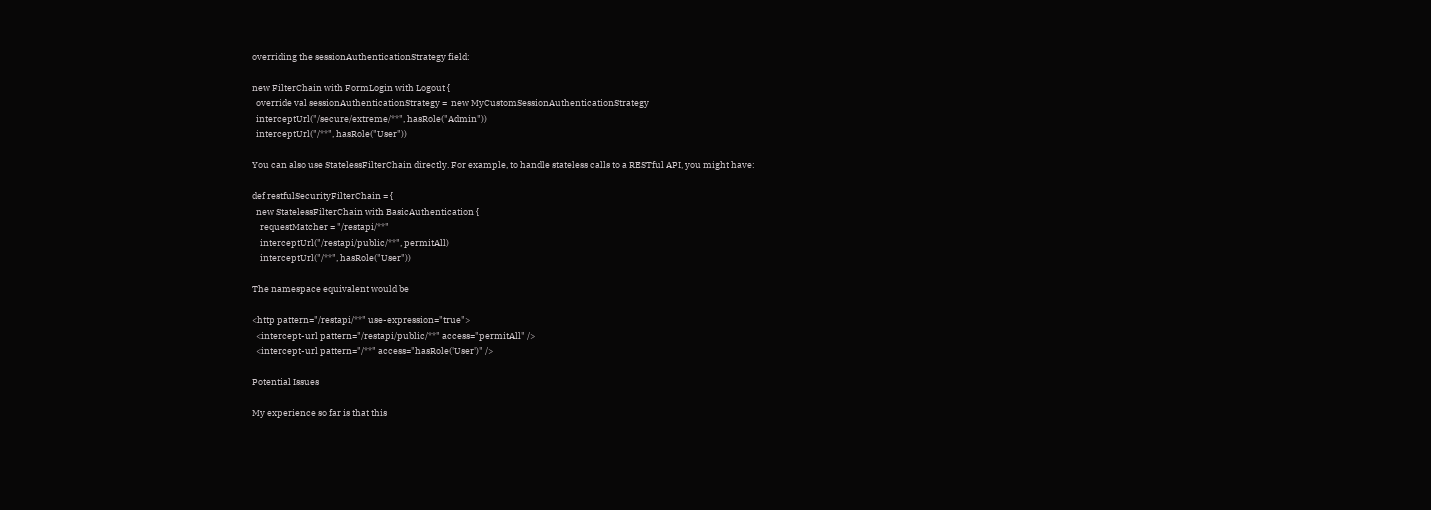overriding the sessionAuthenticationStrategy field:

new FilterChain with FormLogin with Logout {
  override val sessionAuthenticationStrategy =  new MyCustomSessionAuthenticationStrategy
  interceptUrl("/secure/extreme/**", hasRole("Admin"))
  interceptUrl("/**", hasRole("User"))

You can also use StatelessFilterChain directly. For example, to handle stateless calls to a RESTful API, you might have:

def restfulSecurityFilterChain = {
  new StatelessFilterChain with BasicAuthentication {
    requestMatcher = "/restapi/**"
    interceptUrl("/restapi/public/**", permitAll)
    interceptUrl("/**", hasRole("User"))

The namespace equivalent would be

<http pattern="/restapi/**" use-expression="true">
  <intercept-url pattern="/restapi/public/**" access="permitAll" />
  <intercept-url pattern="/**" access="hasRole('User')" />

Potential Issues

My experience so far is that this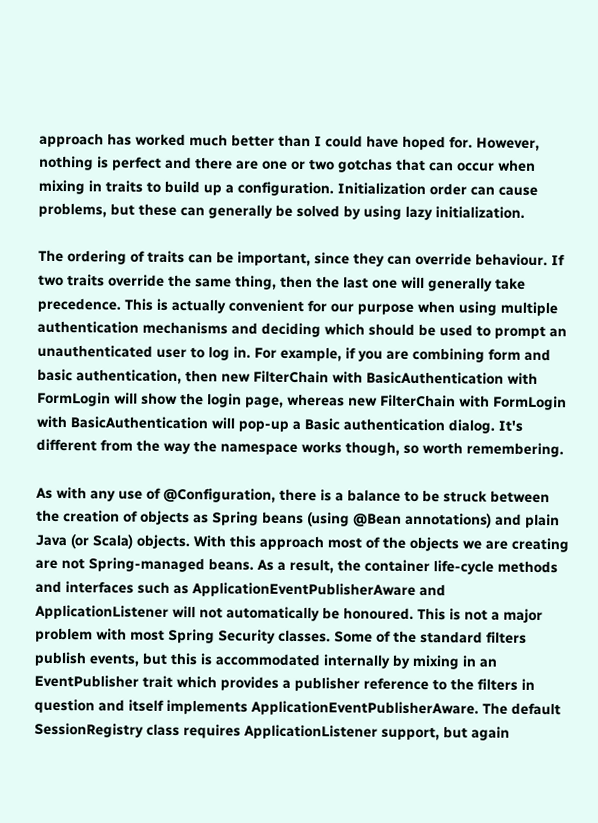approach has worked much better than I could have hoped for. However, nothing is perfect and there are one or two gotchas that can occur when mixing in traits to build up a configuration. Initialization order can cause problems, but these can generally be solved by using lazy initialization.

The ordering of traits can be important, since they can override behaviour. If two traits override the same thing, then the last one will generally take precedence. This is actually convenient for our purpose when using multiple authentication mechanisms and deciding which should be used to prompt an unauthenticated user to log in. For example, if you are combining form and basic authentication, then new FilterChain with BasicAuthentication with FormLogin will show the login page, whereas new FilterChain with FormLogin with BasicAuthentication will pop-up a Basic authentication dialog. It's different from the way the namespace works though, so worth remembering.

As with any use of @Configuration, there is a balance to be struck between the creation of objects as Spring beans (using @Bean annotations) and plain Java (or Scala) objects. With this approach most of the objects we are creating are not Spring-managed beans. As a result, the container life-cycle methods and interfaces such as ApplicationEventPublisherAware and ApplicationListener will not automatically be honoured. This is not a major problem with most Spring Security classes. Some of the standard filters publish events, but this is accommodated internally by mixing in an EventPublisher trait which provides a publisher reference to the filters in question and itself implements ApplicationEventPublisherAware. The default SessionRegistry class requires ApplicationListener support, but again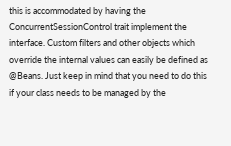this is accommodated by having the ConcurrentSessionControl trait implement the interface. Custom filters and other objects which override the internal values can easily be defined as @Beans. Just keep in mind that you need to do this if your class needs to be managed by the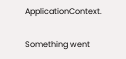ApplicationContext.

Something went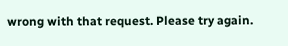wrong with that request. Please try again.